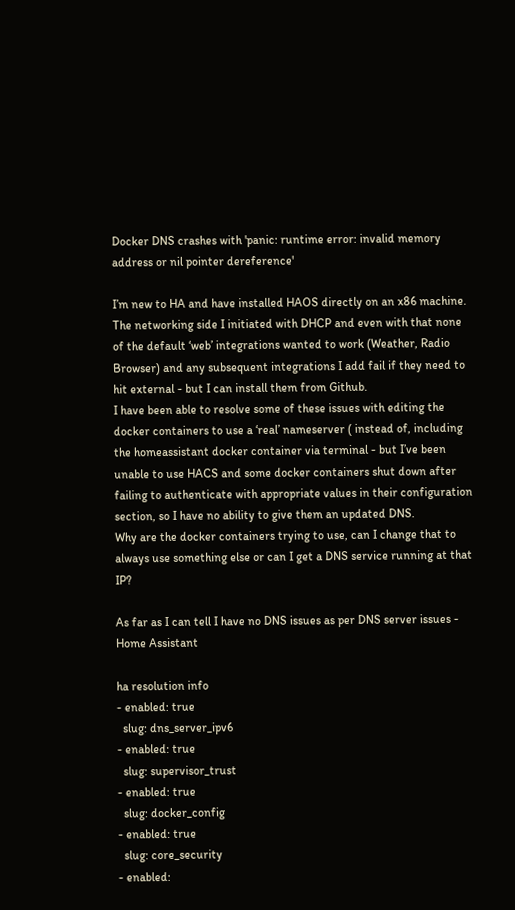Docker DNS crashes with 'panic: runtime error: invalid memory address or nil pointer dereference'

I’m new to HA and have installed HAOS directly on an x86 machine. The networking side I initiated with DHCP and even with that none of the default ‘web’ integrations wanted to work (Weather, Radio Browser) and any subsequent integrations I add fail if they need to hit external - but I can install them from Github.
I have been able to resolve some of these issues with editing the docker containers to use a ‘real’ nameserver ( instead of, including the homeassistant docker container via terminal - but I’ve been unable to use HACS and some docker containers shut down after failing to authenticate with appropriate values in their configuration section, so I have no ability to give them an updated DNS.
Why are the docker containers trying to use, can I change that to always use something else or can I get a DNS service running at that IP?

As far as I can tell I have no DNS issues as per DNS server issues - Home Assistant

ha resolution info
- enabled: true
  slug: dns_server_ipv6
- enabled: true
  slug: supervisor_trust
- enabled: true
  slug: docker_config
- enabled: true
  slug: core_security
- enabled: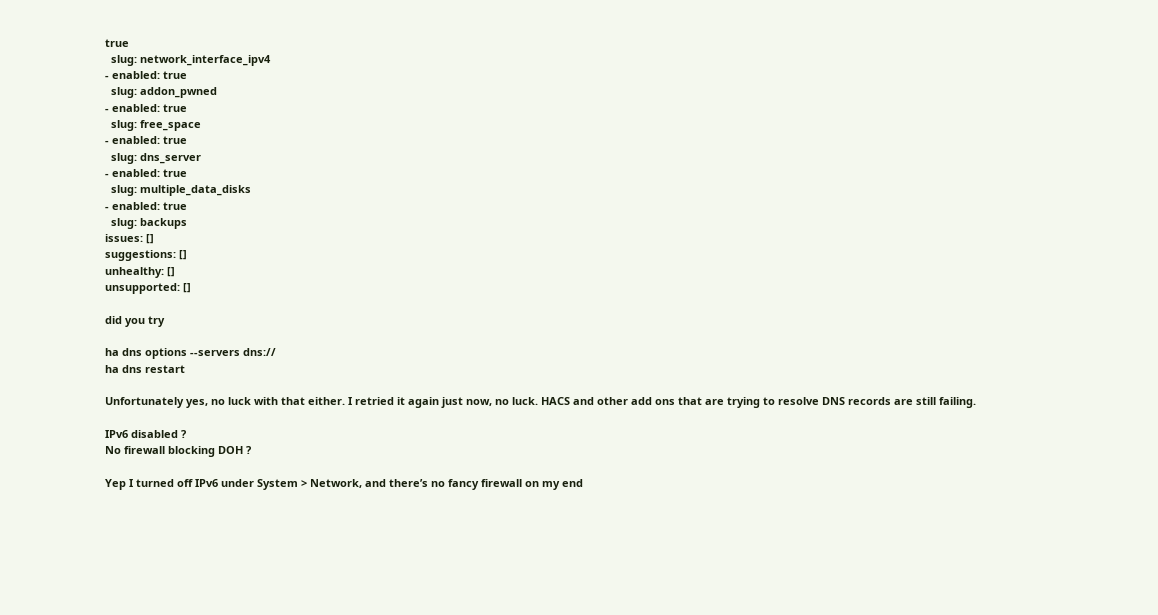true
  slug: network_interface_ipv4
- enabled: true
  slug: addon_pwned
- enabled: true
  slug: free_space
- enabled: true
  slug: dns_server
- enabled: true
  slug: multiple_data_disks
- enabled: true
  slug: backups
issues: []
suggestions: []
unhealthy: []
unsupported: []

did you try

ha dns options --servers dns://
ha dns restart

Unfortunately yes, no luck with that either. I retried it again just now, no luck. HACS and other add ons that are trying to resolve DNS records are still failing.

IPv6 disabled ?
No firewall blocking DOH ?

Yep I turned off IPv6 under System > Network, and there’s no fancy firewall on my end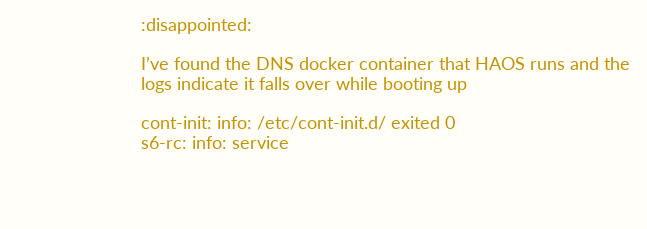:disappointed:

I’ve found the DNS docker container that HAOS runs and the logs indicate it falls over while booting up

cont-init: info: /etc/cont-init.d/ exited 0
s6-rc: info: service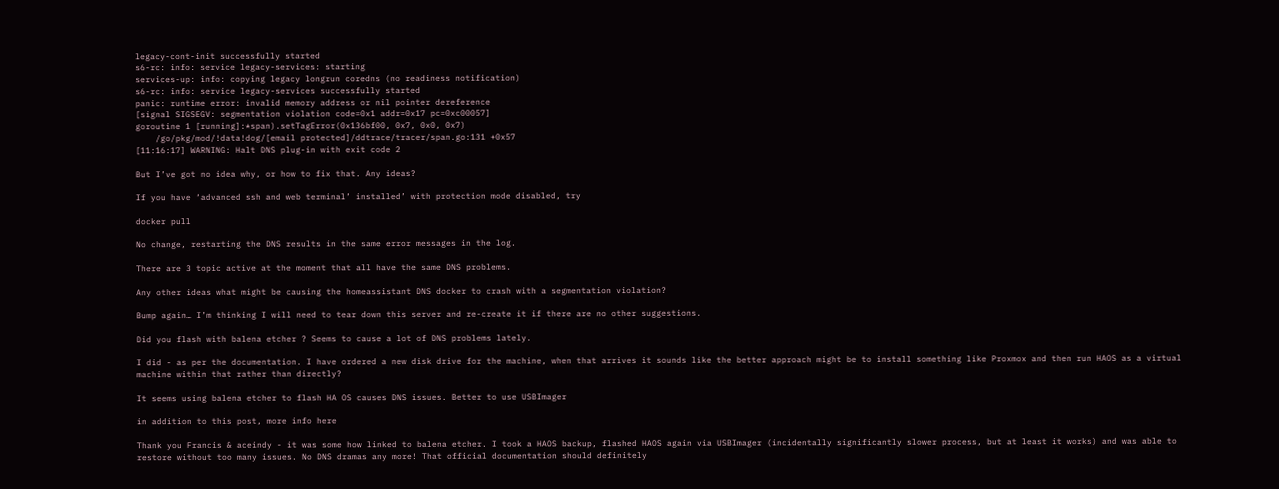legacy-cont-init successfully started
s6-rc: info: service legacy-services: starting
services-up: info: copying legacy longrun coredns (no readiness notification)
s6-rc: info: service legacy-services successfully started
panic: runtime error: invalid memory address or nil pointer dereference
[signal SIGSEGV: segmentation violation code=0x1 addr=0x17 pc=0xc00057]
goroutine 1 [running]:*span).setTagError(0x136bf00, 0x7, 0x0, 0x7)
    /go/pkg/mod/!data!dog/[email protected]/ddtrace/tracer/span.go:131 +0x57
[11:16:17] WARNING: Halt DNS plug-in with exit code 2

But I’ve got no idea why, or how to fix that. Any ideas?

If you have ‘advanced ssh and web terminal’ installed’ with protection mode disabled, try

docker pull

No change, restarting the DNS results in the same error messages in the log.

There are 3 topic active at the moment that all have the same DNS problems.

Any other ideas what might be causing the homeassistant DNS docker to crash with a segmentation violation?

Bump again… I’m thinking I will need to tear down this server and re-create it if there are no other suggestions.

Did you flash with balena etcher ? Seems to cause a lot of DNS problems lately.

I did - as per the documentation. I have ordered a new disk drive for the machine, when that arrives it sounds like the better approach might be to install something like Proxmox and then run HAOS as a virtual machine within that rather than directly?

It seems using balena etcher to flash HA OS causes DNS issues. Better to use USBImager

in addition to this post, more info here

Thank you Francis & aceindy - it was some how linked to balena etcher. I took a HAOS backup, flashed HAOS again via USBImager (incidentally significantly slower process, but at least it works) and was able to restore without too many issues. No DNS dramas any more! That official documentation should definitely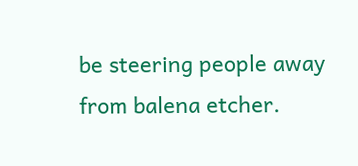be steering people away from balena etcher.